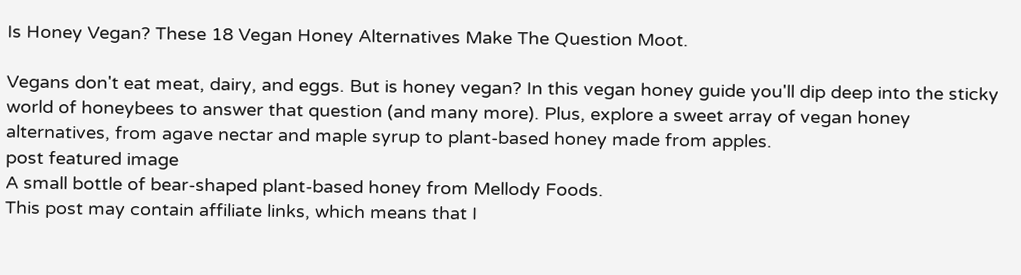Is Honey Vegan? These 18 Vegan Honey Alternatives Make The Question Moot.

Vegans don't eat meat, dairy, and eggs. But is honey vegan? In this vegan honey guide you'll dip deep into the sticky world of honeybees to answer that question (and many more). Plus, explore a sweet array of vegan honey alternatives, from agave nectar and maple syrup to plant-based honey made from apples.
post featured image
A small bottle of bear-shaped plant-based honey from Mellody Foods.
This post may contain affiliate links, which means that I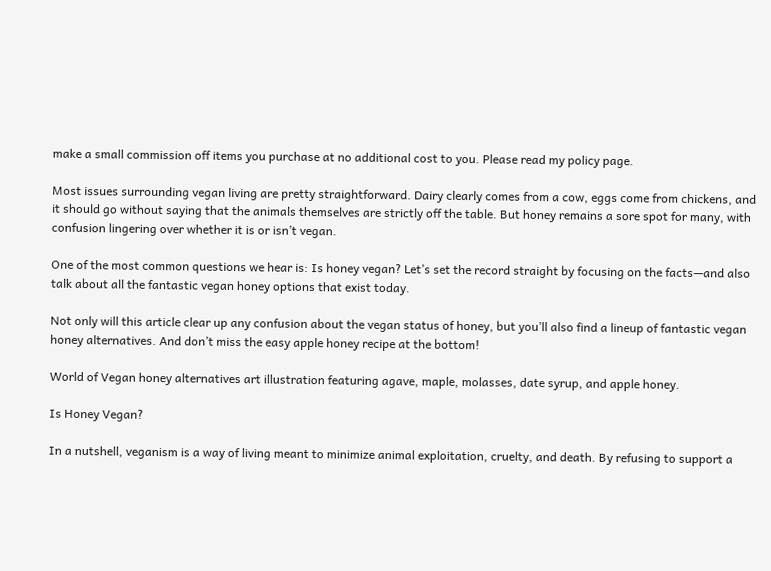make a small commission off items you purchase at no additional cost to you. Please read my policy page.

Most issues surrounding vegan living are pretty straightforward. Dairy clearly comes from a cow, eggs come from chickens, and it should go without saying that the animals themselves are strictly off the table. But honey remains a sore spot for many, with confusion lingering over whether it is or isn’t vegan.

One of the most common questions we hear is: Is honey vegan? Let’s set the record straight by focusing on the facts—and also talk about all the fantastic vegan honey options that exist today.

Not only will this article clear up any confusion about the vegan status of honey, but you’ll also find a lineup of fantastic vegan honey alternatives. And don’t miss the easy apple honey recipe at the bottom!

World of Vegan honey alternatives art illustration featuring agave, maple, molasses, date syrup, and apple honey.

Is Honey Vegan?

In a nutshell, veganism is a way of living meant to minimize animal exploitation, cruelty, and death. By refusing to support a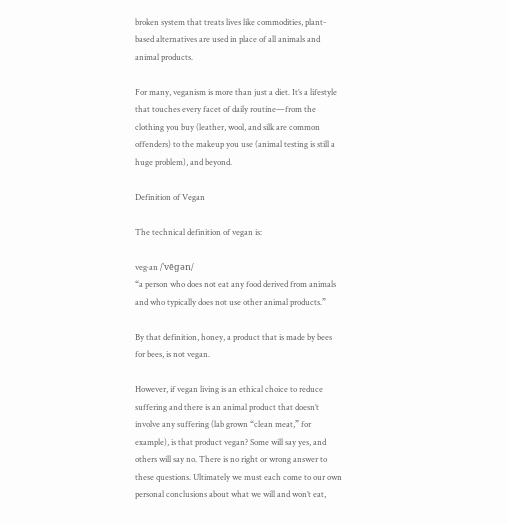broken system that treats lives like commodities, plant-based alternatives are used in place of all animals and animal products.

For many, veganism is more than just a diet. It’s a lifestyle that touches every facet of daily routine—from the clothing you buy (leather, wool, and silk are common offenders) to the makeup you use (animal testing is still a huge problem), and beyond.

Definition of Vegan

The technical definition of vegan is:

veg·an /ˈvēɡən/
“a person who does not eat any food derived from animals and who typically does not use other animal products.”

By that definition, honey, a product that is made by bees for bees, is not vegan.

However, if vegan living is an ethical choice to reduce suffering and there is an animal product that doesn’t involve any suffering (lab grown “clean meat,” for example), is that product vegan? Some will say yes, and others will say no. There is no right or wrong answer to these questions. Ultimately we must each come to our own personal conclusions about what we will and won’t eat,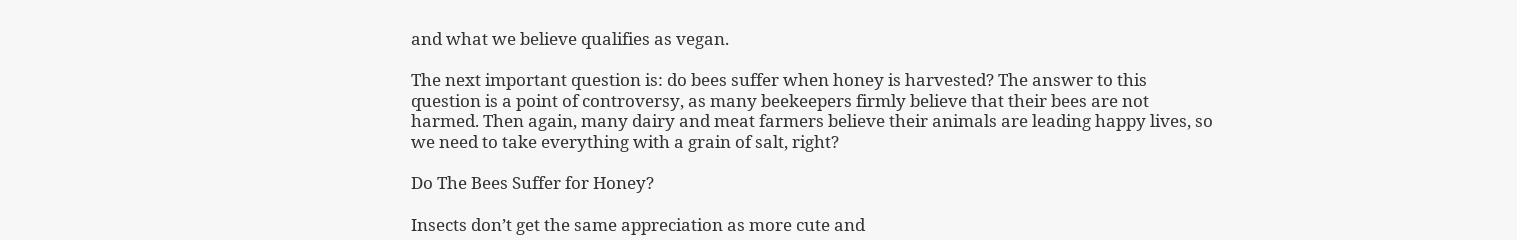and what we believe qualifies as vegan.

The next important question is: do bees suffer when honey is harvested? The answer to this question is a point of controversy, as many beekeepers firmly believe that their bees are not harmed. Then again, many dairy and meat farmers believe their animals are leading happy lives, so we need to take everything with a grain of salt, right?

Do The Bees Suffer for Honey?

Insects don’t get the same appreciation as more cute and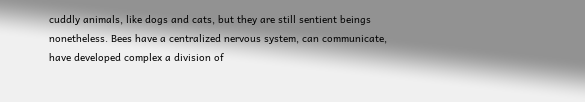cuddly animals, like dogs and cats, but they are still sentient beings nonetheless. Bees have a centralized nervous system, can communicate, have developed complex a division of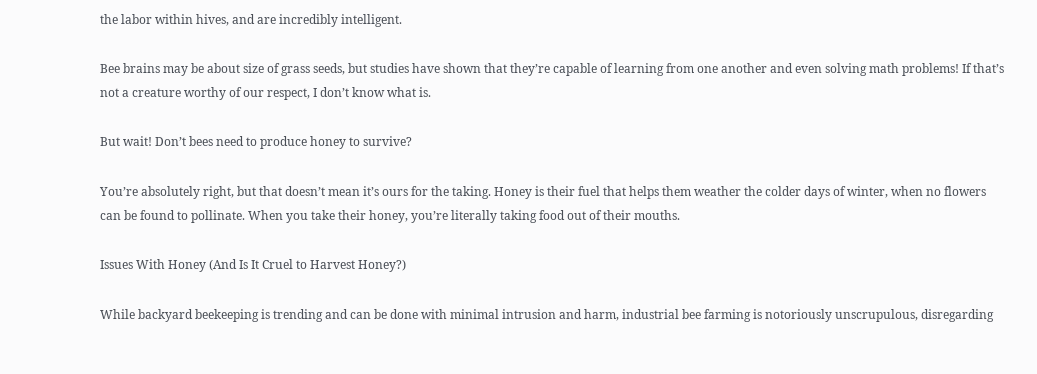the labor within hives, and are incredibly intelligent.

Bee brains may be about size of grass seeds, but studies have shown that they’re capable of learning from one another and even solving math problems! If that’s not a creature worthy of our respect, I don’t know what is.

But wait! Don’t bees need to produce honey to survive?

You’re absolutely right, but that doesn’t mean it’s ours for the taking. Honey is their fuel that helps them weather the colder days of winter, when no flowers can be found to pollinate. When you take their honey, you’re literally taking food out of their mouths.

Issues With Honey (And Is It Cruel to Harvest Honey?)

While backyard beekeeping is trending and can be done with minimal intrusion and harm, industrial bee farming is notoriously unscrupulous, disregarding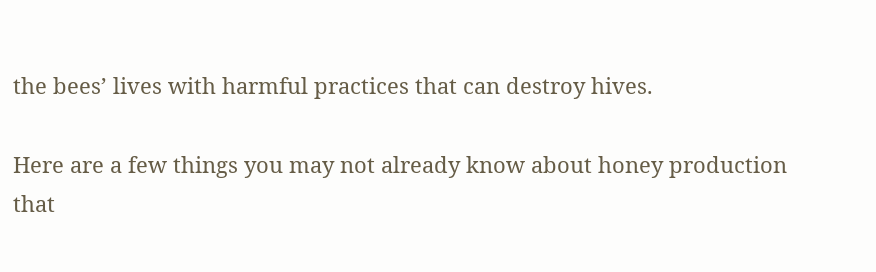the bees’ lives with harmful practices that can destroy hives.

Here are a few things you may not already know about honey production that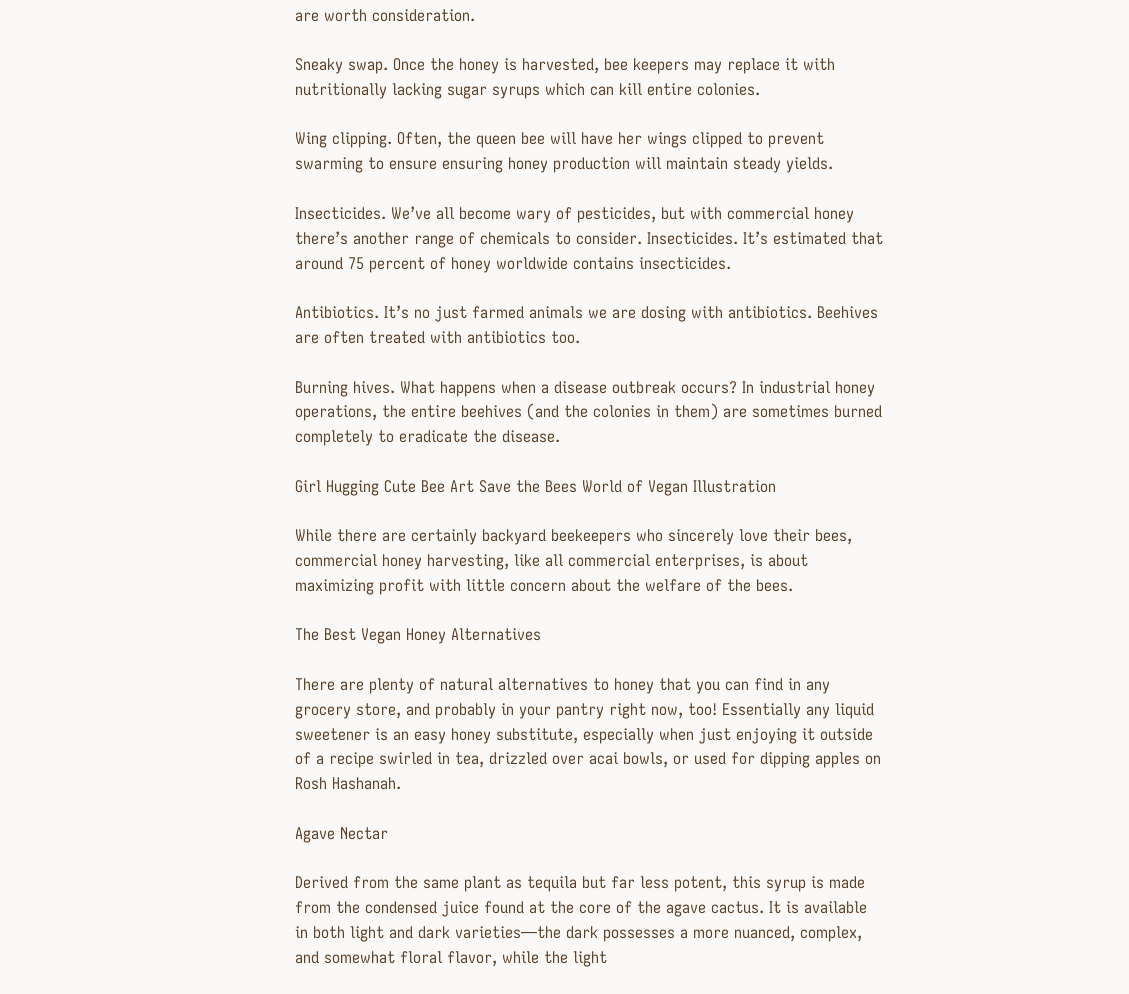are worth consideration.

Sneaky swap. Once the honey is harvested, bee keepers may replace it with nutritionally lacking sugar syrups which can kill entire colonies.

Wing clipping. Often, the queen bee will have her wings clipped to prevent swarming to ensure ensuring honey production will maintain steady yields.

Insecticides. We’ve all become wary of pesticides, but with commercial honey there’s another range of chemicals to consider. Insecticides. It’s estimated that around 75 percent of honey worldwide contains insecticides.

Antibiotics. It’s no just farmed animals we are dosing with antibiotics. Beehives are often treated with antibiotics too.

Burning hives. What happens when a disease outbreak occurs? In industrial honey operations, the entire beehives (and the colonies in them) are sometimes burned completely to eradicate the disease.

Girl Hugging Cute Bee Art Save the Bees World of Vegan Illustration

While there are certainly backyard beekeepers who sincerely love their bees, commercial honey harvesting, like all commercial enterprises, is about maximizing profit with little concern about the welfare of the bees.

The Best Vegan Honey Alternatives

There are plenty of natural alternatives to honey that you can find in any grocery store, and probably in your pantry right now, too! Essentially any liquid sweetener is an easy honey substitute, especially when just enjoying it outside of a recipe swirled in tea, drizzled over acai bowls, or used for dipping apples on Rosh Hashanah.

Agave Nectar

Derived from the same plant as tequila but far less potent, this syrup is made from the condensed juice found at the core of the agave cactus. It is available in both light and dark varieties—the dark possesses a more nuanced, complex, and somewhat floral flavor, while the light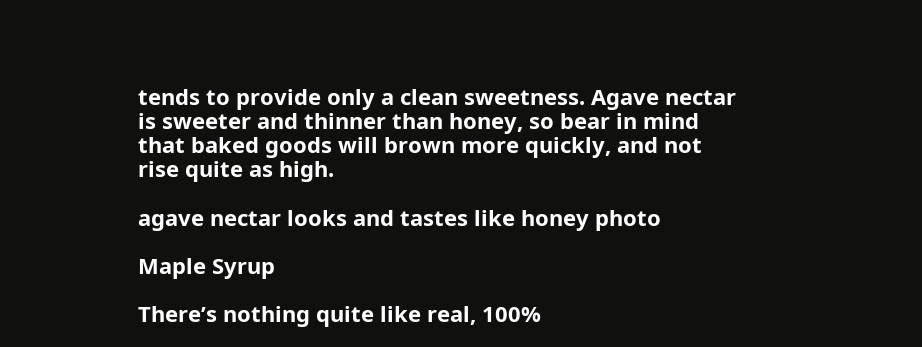tends to provide only a clean sweetness. Agave nectar is sweeter and thinner than honey, so bear in mind that baked goods will brown more quickly, and not rise quite as high.

agave nectar looks and tastes like honey photo

Maple Syrup

There’s nothing quite like real, 100%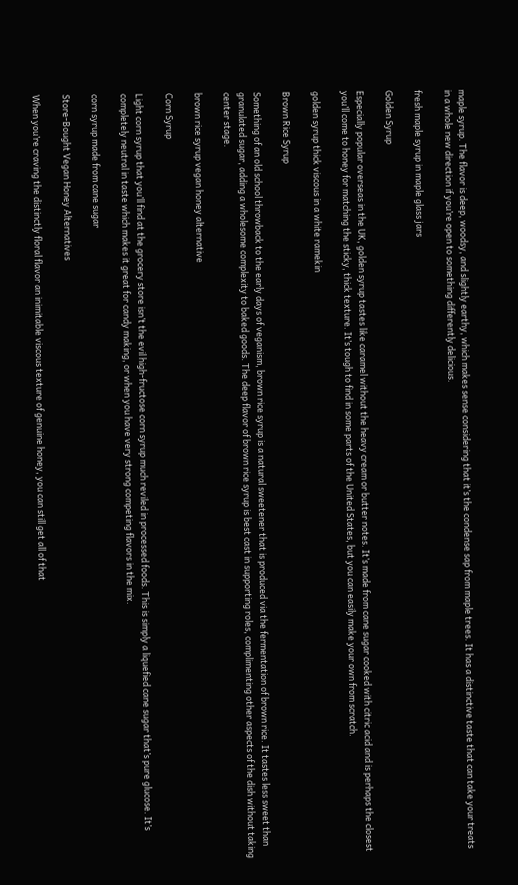maple syrup. The flavor is deep, woodsy, and slightly earthy, which makes sense considering that it’s the condense sap from maple trees. It has a distinctive taste that can take your treats in a whole new direction if you’re open to something differently delicious.

fresh maple syrup in maple glass jars

Golden Syrup

Especially popular overseas in the UK, golden syrup tastes like caramel without the heavy cream or butter notes. It’s made from cane sugar cooked with citric acid and is perhaps the closest you’ll come to honey for matching the sticky, thick texture. It’s tough to find in some parts of the United States, but you can easily make your own from scratch.

golden syrup thick viscous in a white ramekin

Brown Rice Syrup

Something of an old school throwback to the early days of veganism, brown rice syrup is a natural sweetener that is produced via the fermentation of brown rice. It tastes less sweet than granulated sugar, adding a wholesome complexity to baked goods. The deep flavor of brown rice syrup is best cast in supporting roles, complimenting other aspects of the dish without taking center stage.

brown rice syrup vegan honey alternative

Corn Syrup

Light corn syrup that you’ll find at the grocery store isn’t the evil high-fructose corn syrup much reviled in processed foods. This is simply a liquefied cane sugar that’s pure glucose. It’s completely neutral in taste which makes it great for candy making, or when you have very strong competing flavors in the mix.

corn syrup made from cane sugar

Store-Bought Vegan Honey Alternatives

When you’re craving the distinctly floral flavor an inimitable viscous texture of genuine honey, you can still get all of that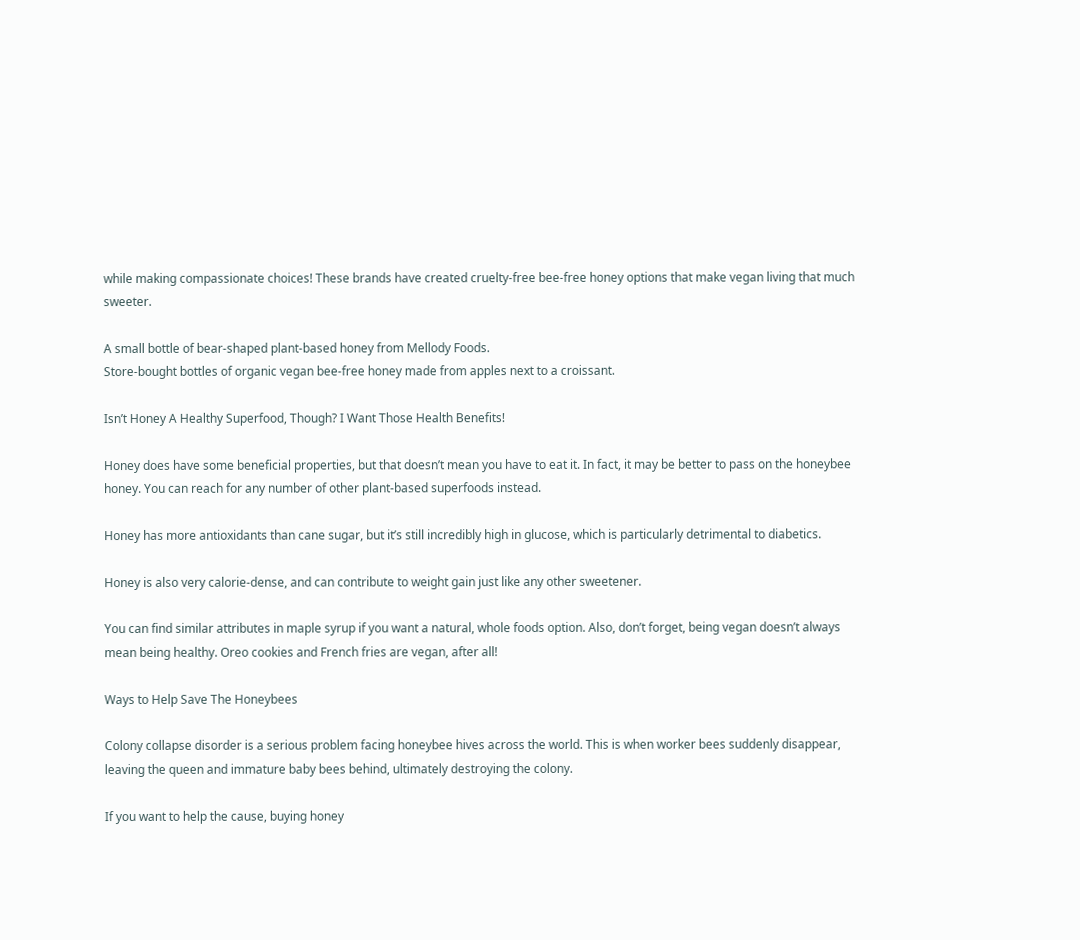while making compassionate choices! These brands have created cruelty-free bee-free honey options that make vegan living that much sweeter.

A small bottle of bear-shaped plant-based honey from Mellody Foods.
Store-bought bottles of organic vegan bee-free honey made from apples next to a croissant.

Isn’t Honey A Healthy Superfood, Though? I Want Those Health Benefits!

Honey does have some beneficial properties, but that doesn’t mean you have to eat it. In fact, it may be better to pass on the honeybee honey. You can reach for any number of other plant-based superfoods instead.

Honey has more antioxidants than cane sugar, but it’s still incredibly high in glucose, which is particularly detrimental to diabetics.

Honey is also very calorie-dense, and can contribute to weight gain just like any other sweetener.

You can find similar attributes in maple syrup if you want a natural, whole foods option. Also, don’t forget, being vegan doesn’t always mean being healthy. Oreo cookies and French fries are vegan, after all!

Ways to Help Save The Honeybees

Colony collapse disorder is a serious problem facing honeybee hives across the world. This is when worker bees suddenly disappear, leaving the queen and immature baby bees behind, ultimately destroying the colony.

If you want to help the cause, buying honey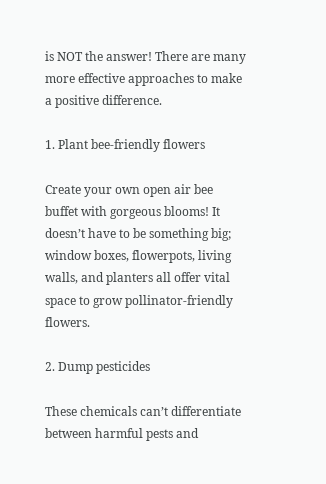is NOT the answer! There are many more effective approaches to make a positive difference.

1. Plant bee-friendly flowers

Create your own open air bee buffet with gorgeous blooms! It doesn’t have to be something big; window boxes, flowerpots, living walls, and planters all offer vital space to grow pollinator-friendly flowers.

2. Dump pesticides

These chemicals can’t differentiate between harmful pests and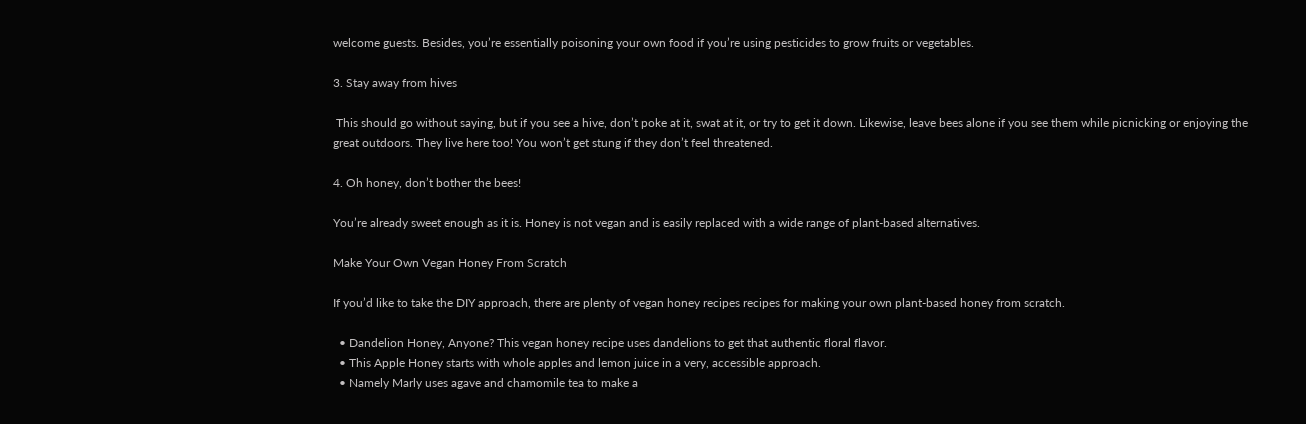welcome guests. Besides, you’re essentially poisoning your own food if you’re using pesticides to grow fruits or vegetables.

3. Stay away from hives

 This should go without saying, but if you see a hive, don’t poke at it, swat at it, or try to get it down. Likewise, leave bees alone if you see them while picnicking or enjoying the great outdoors. They live here too! You won’t get stung if they don’t feel threatened.

4. Oh honey, don’t bother the bees!

You’re already sweet enough as it is. Honey is not vegan and is easily replaced with a wide range of plant-based alternatives.

Make Your Own Vegan Honey From Scratch

If you’d like to take the DIY approach, there are plenty of vegan honey recipes recipes for making your own plant-based honey from scratch.

  • Dandelion Honey, Anyone? This vegan honey recipe uses dandelions to get that authentic floral flavor.
  • This Apple Honey starts with whole apples and lemon juice in a very, accessible approach.
  • Namely Marly uses agave and chamomile tea to make a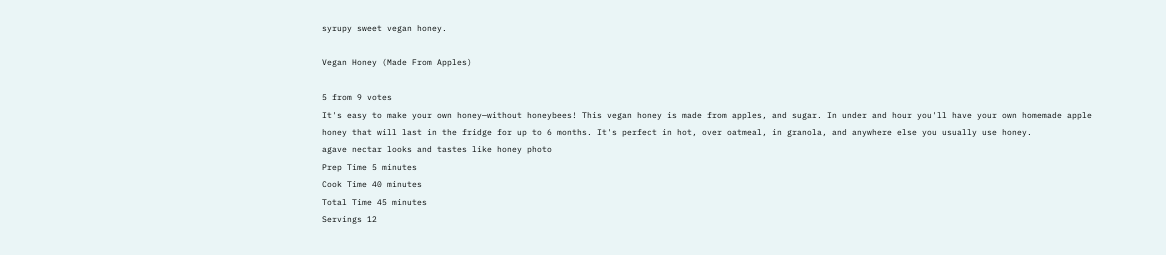syrupy sweet vegan honey.

Vegan Honey (Made From Apples)

5 from 9 votes
It's easy to make your own honey—without honeybees! This vegan honey is made from apples, and sugar. In under and hour you'll have your own homemade apple honey that will last in the fridge for up to 6 months. It's perfect in hot, over oatmeal, in granola, and anywhere else you usually use honey.
agave nectar looks and tastes like honey photo
Prep Time 5 minutes
Cook Time 40 minutes
Total Time 45 minutes
Servings 12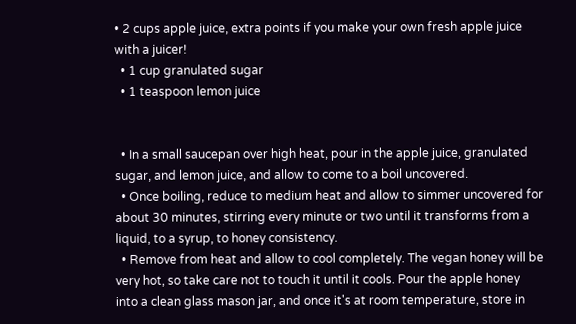• 2 cups apple juice, extra points if you make your own fresh apple juice with a juicer!
  • 1 cup granulated sugar
  • 1 teaspoon lemon juice


  • In a small saucepan over high heat, pour in the apple juice, granulated sugar, and lemon juice, and allow to come to a boil uncovered.
  • Once boiling, reduce to medium heat and allow to simmer uncovered for about 30 minutes, stirring every minute or two until it transforms from a liquid, to a syrup, to honey consistency.
  • Remove from heat and allow to cool completely. The vegan honey will be very hot, so take care not to touch it until it cools. Pour the apple honey into a clean glass mason jar, and once it's at room temperature, store in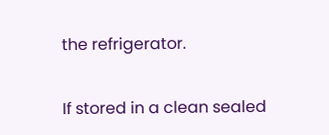the refrigerator.


If stored in a clean sealed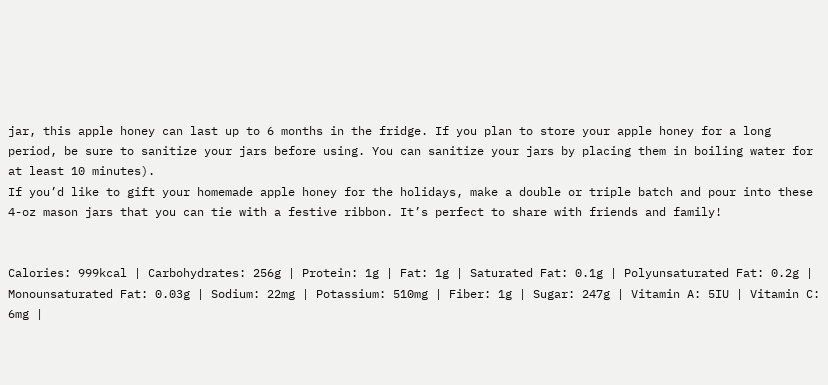jar, this apple honey can last up to 6 months in the fridge. If you plan to store your apple honey for a long period, be sure to sanitize your jars before using. You can sanitize your jars by placing them in boiling water for at least 10 minutes).
If you’d like to gift your homemade apple honey for the holidays, make a double or triple batch and pour into these 4-oz mason jars that you can tie with a festive ribbon. It’s perfect to share with friends and family!


Calories: 999kcal | Carbohydrates: 256g | Protein: 1g | Fat: 1g | Saturated Fat: 0.1g | Polyunsaturated Fat: 0.2g | Monounsaturated Fat: 0.03g | Sodium: 22mg | Potassium: 510mg | Fiber: 1g | Sugar: 247g | Vitamin A: 5IU | Vitamin C: 6mg |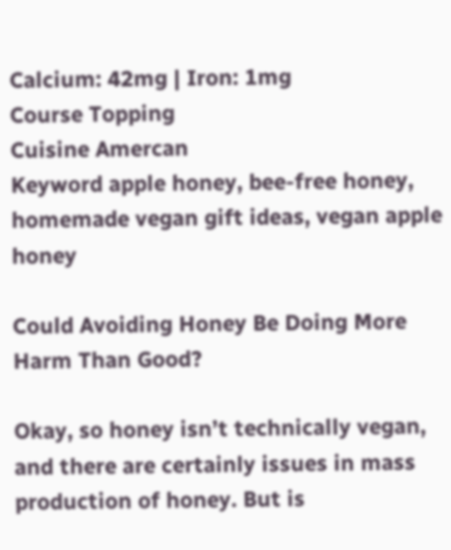Calcium: 42mg | Iron: 1mg
Course Topping
Cuisine Amercan
Keyword apple honey, bee-free honey, homemade vegan gift ideas, vegan apple honey

Could Avoiding Honey Be Doing More Harm Than Good?

Okay, so honey isn’t technically vegan, and there are certainly issues in mass production of honey. But is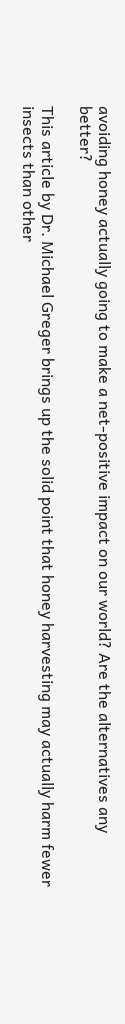avoiding honey actually going to make a net-positive impact on our world? Are the alternatives any better?

This article by Dr. Michael Greger brings up the solid point that honey harvesting may actually harm fewer insects than other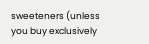sweeteners (unless you buy exclusively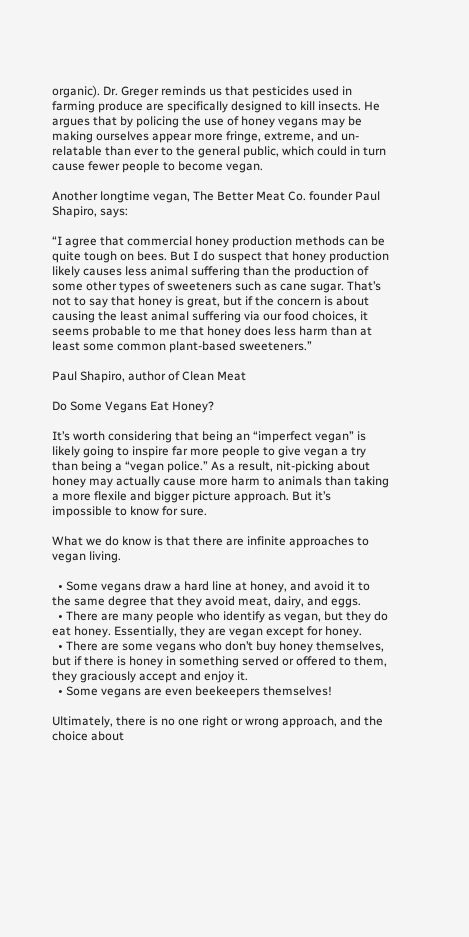organic). Dr. Greger reminds us that pesticides used in farming produce are specifically designed to kill insects. He argues that by policing the use of honey vegans may be making ourselves appear more fringe, extreme, and un-relatable than ever to the general public, which could in turn cause fewer people to become vegan.

Another longtime vegan, The Better Meat Co. founder Paul Shapiro, says:

“I agree that commercial honey production methods can be quite tough on bees. But I do suspect that honey production likely causes less animal suffering than the production of some other types of sweeteners such as cane sugar. That’s not to say that honey is great, but if the concern is about causing the least animal suffering via our food choices, it seems probable to me that honey does less harm than at least some common plant-based sweeteners.”

Paul Shapiro, author of Clean Meat

Do Some Vegans Eat Honey?

It’s worth considering that being an “imperfect vegan” is likely going to inspire far more people to give vegan a try than being a “vegan police.” As a result, nit-picking about honey may actually cause more harm to animals than taking a more flexile and bigger picture approach. But it’s impossible to know for sure.

What we do know is that there are infinite approaches to vegan living.

  • Some vegans draw a hard line at honey, and avoid it to the same degree that they avoid meat, dairy, and eggs.
  • There are many people who identify as vegan, but they do eat honey. Essentially, they are vegan except for honey.
  • There are some vegans who don’t buy honey themselves, but if there is honey in something served or offered to them, they graciously accept and enjoy it.
  • Some vegans are even beekeepers themselves!

Ultimately, there is no one right or wrong approach, and the choice about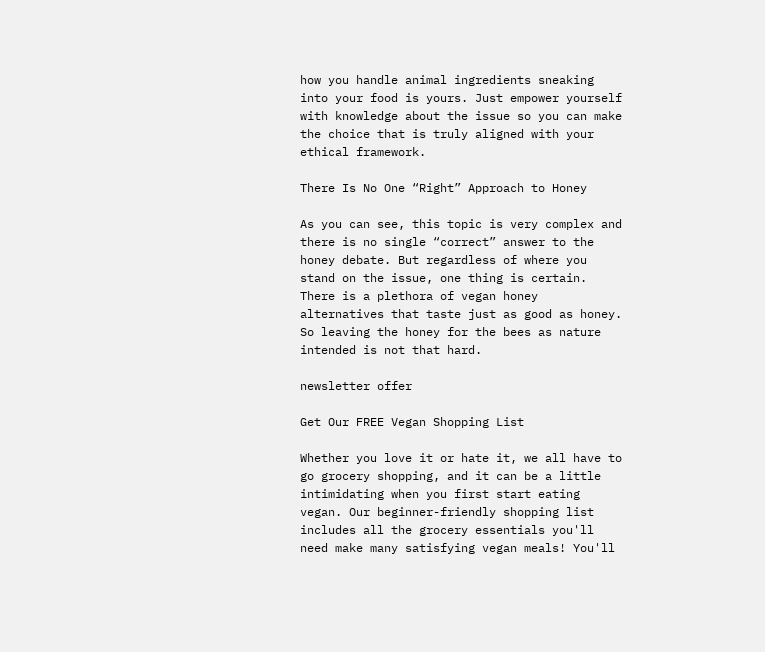how you handle animal ingredients sneaking into your food is yours. Just empower yourself with knowledge about the issue so you can make the choice that is truly aligned with your ethical framework.

There Is No One “Right” Approach to Honey

As you can see, this topic is very complex and there is no single “correct” answer to the honey debate. But regardless of where you stand on the issue, one thing is certain. There is a plethora of vegan honey alternatives that taste just as good as honey. So leaving the honey for the bees as nature intended is not that hard.

newsletter offer

Get Our FREE Vegan Shopping List

Whether you love it or hate it, we all have to go grocery shopping, and it can be a little intimidating when you first start eating vegan. Our beginner-friendly shopping list includes all the grocery essentials you'll need make many satisfying vegan meals! You'll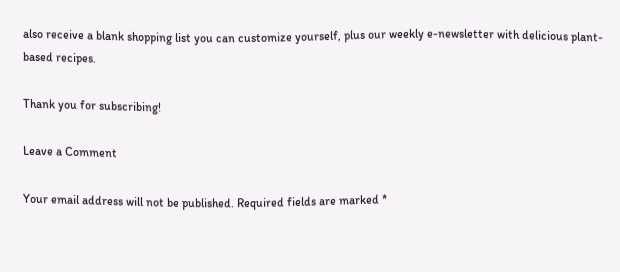also receive a blank shopping list you can customize yourself, plus our weekly e-newsletter with delicious plant-based recipes.

Thank you for subscribing!

Leave a Comment

Your email address will not be published. Required fields are marked *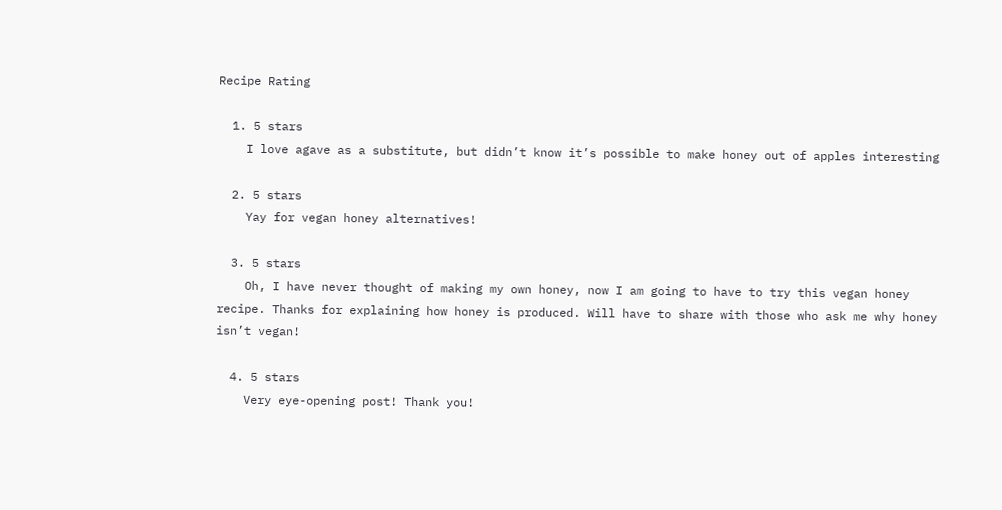Recipe Rating

  1. 5 stars
    I love agave as a substitute, but didn’t know it’s possible to make honey out of apples interesting

  2. 5 stars
    Yay for vegan honey alternatives!

  3. 5 stars
    Oh, I have never thought of making my own honey, now I am going to have to try this vegan honey recipe. Thanks for explaining how honey is produced. Will have to share with those who ask me why honey isn’t vegan!

  4. 5 stars
    Very eye-opening post! Thank you!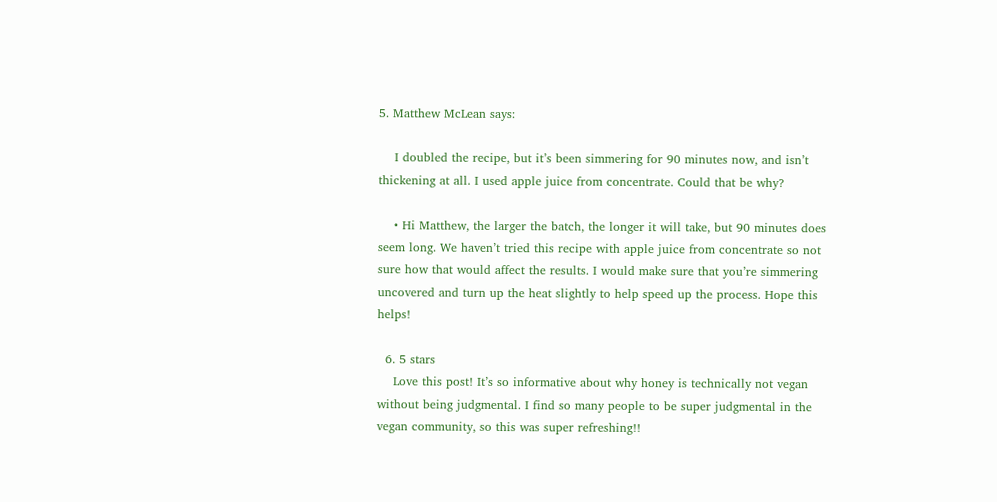5. Matthew McLean says:

    I doubled the recipe, but it’s been simmering for 90 minutes now, and isn’t thickening at all. I used apple juice from concentrate. Could that be why?

    • Hi Matthew, the larger the batch, the longer it will take, but 90 minutes does seem long. We haven’t tried this recipe with apple juice from concentrate so not sure how that would affect the results. I would make sure that you’re simmering uncovered and turn up the heat slightly to help speed up the process. Hope this helps!

  6. 5 stars
    Love this post! It’s so informative about why honey is technically not vegan without being judgmental. I find so many people to be super judgmental in the vegan community, so this was super refreshing!!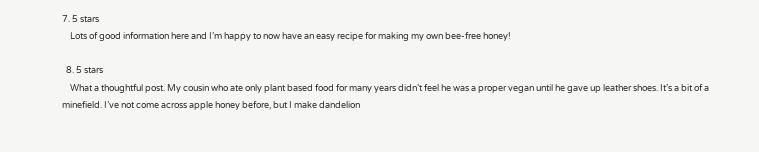7. 5 stars
    Lots of good information here and I’m happy to now have an easy recipe for making my own bee-free honey!

  8. 5 stars
    What a thoughtful post. My cousin who ate only plant based food for many years didn’t feel he was a proper vegan until he gave up leather shoes. It’s a bit of a minefield. I’ve not come across apple honey before, but I make dandelion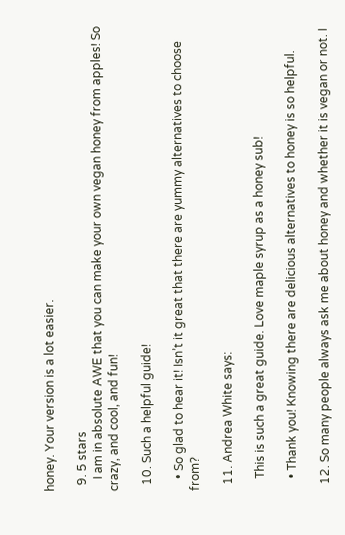honey. Your version is a lot easier.

  9. 5 stars
    I am in absolute AWE that you can make your own vegan honey from apples! So crazy, and cool, and fun!

  10. Such a helpful guide!

    • So glad to hear it! Isn’t it great that there are yummy alternatives to choose from?

  11. Andrea White says:

    This is such a great guide. Love maple syrup as a honey sub!

    • Thank you! Knowing there are delicious alternatives to honey is so helpful.

  12. So many people always ask me about honey and whether it is vegan or not. I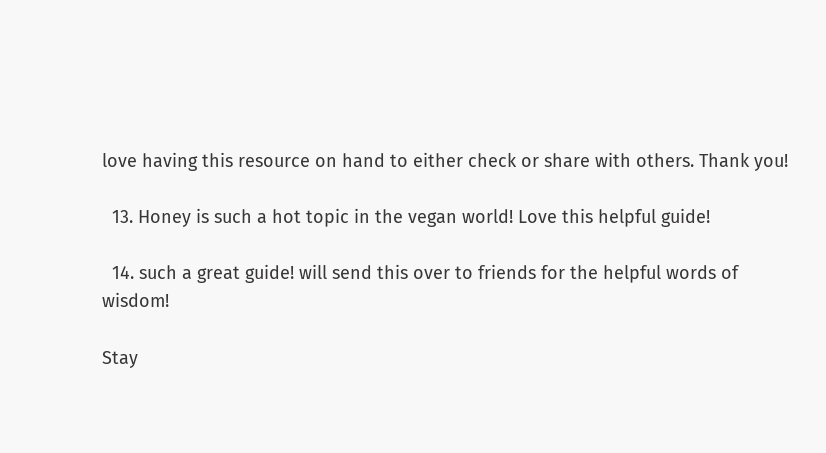love having this resource on hand to either check or share with others. Thank you!

  13. Honey is such a hot topic in the vegan world! Love this helpful guide!

  14. such a great guide! will send this over to friends for the helpful words of wisdom!

Stay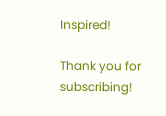Inspired!

Thank you for subscribing!